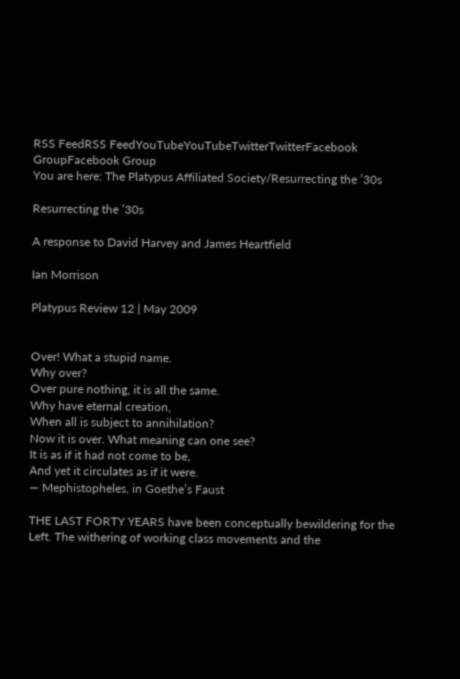RSS FeedRSS FeedYouTubeYouTubeTwitterTwitterFacebook GroupFacebook Group
You are here: The Platypus Affiliated Society/Resurrecting the ’30s

Resurrecting the ’30s

A response to David Harvey and James Heartfield

Ian Morrison

Platypus Review 12 | May 2009


Over! What a stupid name.
Why over?
Over pure nothing, it is all the same.
Why have eternal creation,
When all is subject to annihilation?
Now it is over. What meaning can one see?
It is as if it had not come to be,
And yet it circulates as if it were.
— Mephistopheles, in Goethe’s Faust

THE LAST FORTY YEARS have been conceptually bewildering for the Left. The withering of working class movements and the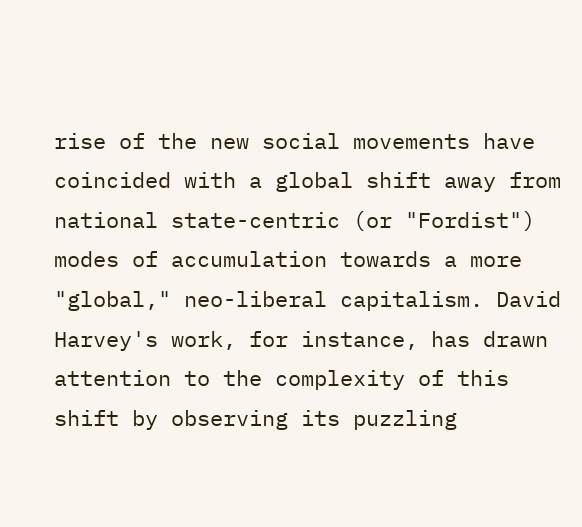rise of the new social movements have coincided with a global shift away from national state-centric (or "Fordist") modes of accumulation towards a more "global," neo-liberal capitalism. David Harvey's work, for instance, has drawn attention to the complexity of this shift by observing its puzzling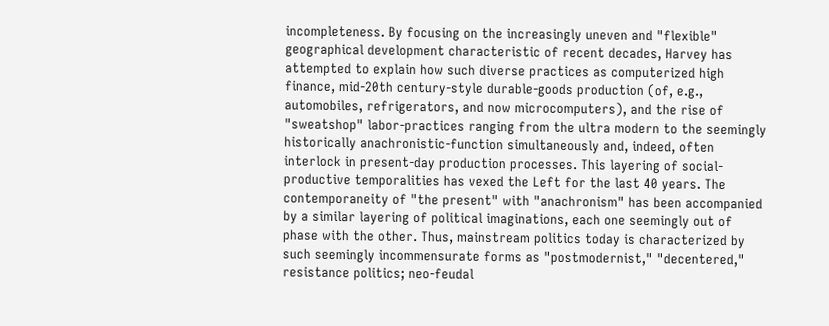incompleteness. By focusing on the increasingly uneven and "flexible" geographical development characteristic of recent decades, Harvey has attempted to explain how such diverse practices as computerized high finance, mid-20th century-style durable-goods production (of, e.g., automobiles, refrigerators, and now microcomputers), and the rise of "sweatshop" labor-practices ranging from the ultra modern to the seemingly historically anachronistic-function simultaneously and, indeed, often interlock in present-day production processes. This layering of social-productive temporalities has vexed the Left for the last 40 years. The contemporaneity of "the present" with "anachronism" has been accompanied by a similar layering of political imaginations, each one seemingly out of phase with the other. Thus, mainstream politics today is characterized by such seemingly incommensurate forms as "postmodernist," "decentered," resistance politics; neo-feudal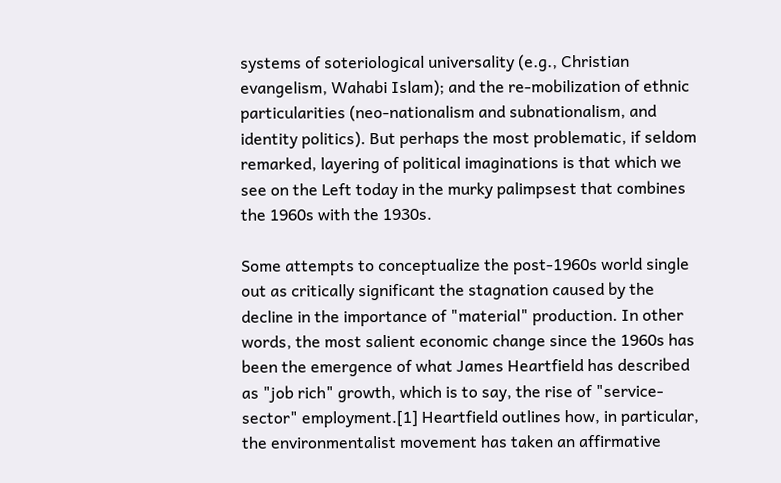systems of soteriological universality (e.g., Christian evangelism, Wahabi Islam); and the re-mobilization of ethnic particularities (neo-nationalism and subnationalism, and identity politics). But perhaps the most problematic, if seldom remarked, layering of political imaginations is that which we see on the Left today in the murky palimpsest that combines the 1960s with the 1930s.

Some attempts to conceptualize the post-1960s world single out as critically significant the stagnation caused by the decline in the importance of "material" production. In other words, the most salient economic change since the 1960s has been the emergence of what James Heartfield has described as "job rich" growth, which is to say, the rise of "service-sector" employment.[1] Heartfield outlines how, in particular, the environmentalist movement has taken an affirmative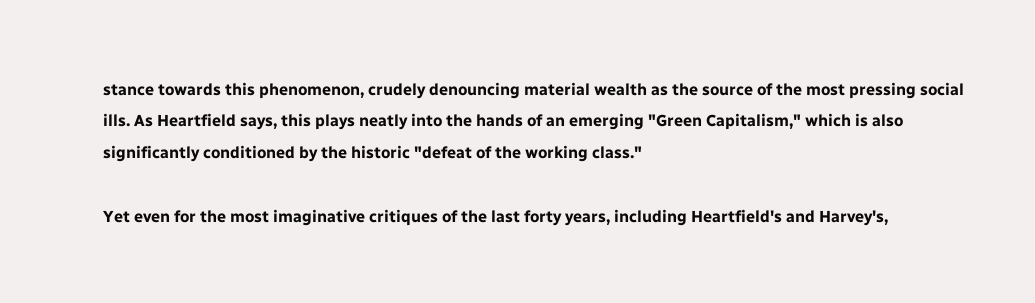stance towards this phenomenon, crudely denouncing material wealth as the source of the most pressing social ills. As Heartfield says, this plays neatly into the hands of an emerging "Green Capitalism," which is also significantly conditioned by the historic "defeat of the working class."

Yet even for the most imaginative critiques of the last forty years, including Heartfield's and Harvey's,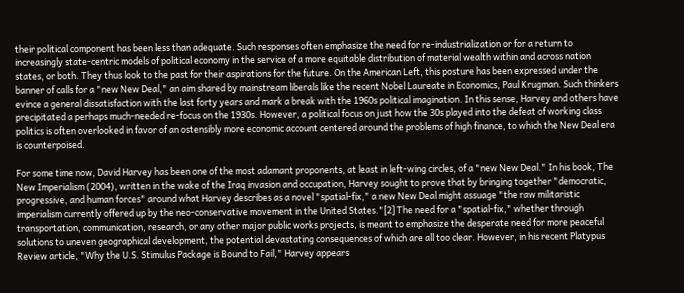their political component has been less than adequate. Such responses often emphasize the need for re-industrialization or for a return to increasingly state-centric models of political economy in the service of a more equitable distribution of material wealth within and across nation states, or both. They thus look to the past for their aspirations for the future. On the American Left, this posture has been expressed under the banner of calls for a "new New Deal," an aim shared by mainstream liberals like the recent Nobel Laureate in Economics, Paul Krugman. Such thinkers evince a general dissatisfaction with the last forty years and mark a break with the 1960s political imagination. In this sense, Harvey and others have precipitated a perhaps much-needed re-focus on the 1930s. However, a political focus on just how the 30s played into the defeat of working class politics is often overlooked in favor of an ostensibly more economic account centered around the problems of high finance, to which the New Deal era is counterpoised.

For some time now, David Harvey has been one of the most adamant proponents, at least in left-wing circles, of a "new New Deal." In his book, The New Imperialism (2004), written in the wake of the Iraq invasion and occupation, Harvey sought to prove that by bringing together "democratic, progressive, and human forces" around what Harvey describes as a novel "spatial-fix," a new New Deal might assuage "the raw militaristic imperialism currently offered up by the neo-conservative movement in the United States."[2] The need for a "spatial-fix," whether through transportation, communication, research, or any other major public works projects, is meant to emphasize the desperate need for more peaceful solutions to uneven geographical development, the potential devastating consequences of which are all too clear. However, in his recent Platypus Review article, "Why the U.S. Stimulus Package is Bound to Fail," Harvey appears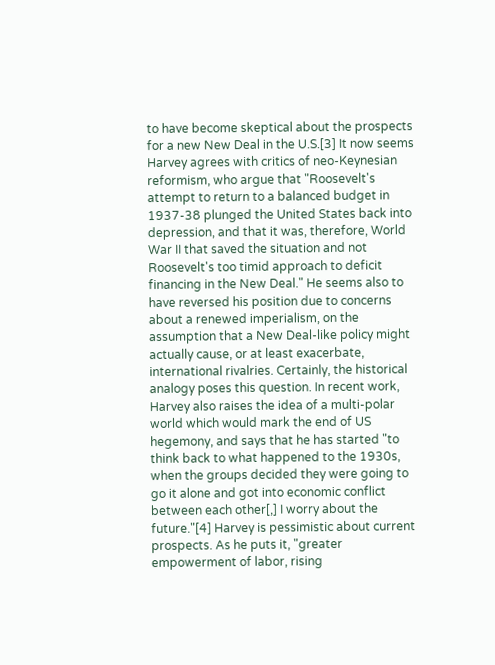to have become skeptical about the prospects for a new New Deal in the U.S.[3] It now seems Harvey agrees with critics of neo-Keynesian reformism, who argue that "Roosevelt's attempt to return to a balanced budget in 1937-38 plunged the United States back into depression, and that it was, therefore, World War II that saved the situation and not Roosevelt's too timid approach to deficit financing in the New Deal." He seems also to have reversed his position due to concerns about a renewed imperialism, on the assumption that a New Deal-like policy might actually cause, or at least exacerbate, international rivalries. Certainly, the historical analogy poses this question. In recent work, Harvey also raises the idea of a multi-polar world which would mark the end of US hegemony, and says that he has started "to think back to what happened to the 1930s, when the groups decided they were going to go it alone and got into economic conflict between each other[,] I worry about the future."[4] Harvey is pessimistic about current prospects. As he puts it, "greater empowerment of labor, rising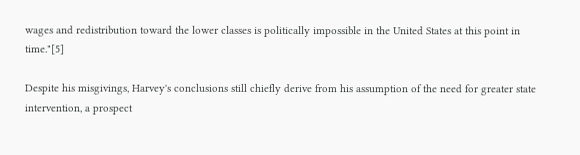wages and redistribution toward the lower classes is politically impossible in the United States at this point in time."[5]

Despite his misgivings, Harvey's conclusions still chiefly derive from his assumption of the need for greater state intervention, a prospect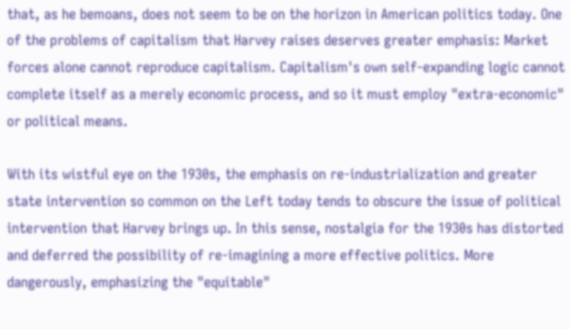that, as he bemoans, does not seem to be on the horizon in American politics today. One of the problems of capitalism that Harvey raises deserves greater emphasis: Market forces alone cannot reproduce capitalism. Capitalism's own self-expanding logic cannot complete itself as a merely economic process, and so it must employ "extra-economic" or political means.

With its wistful eye on the 1930s, the emphasis on re-industrialization and greater state intervention so common on the Left today tends to obscure the issue of political intervention that Harvey brings up. In this sense, nostalgia for the 1930s has distorted and deferred the possibility of re-imagining a more effective politics. More dangerously, emphasizing the "equitable"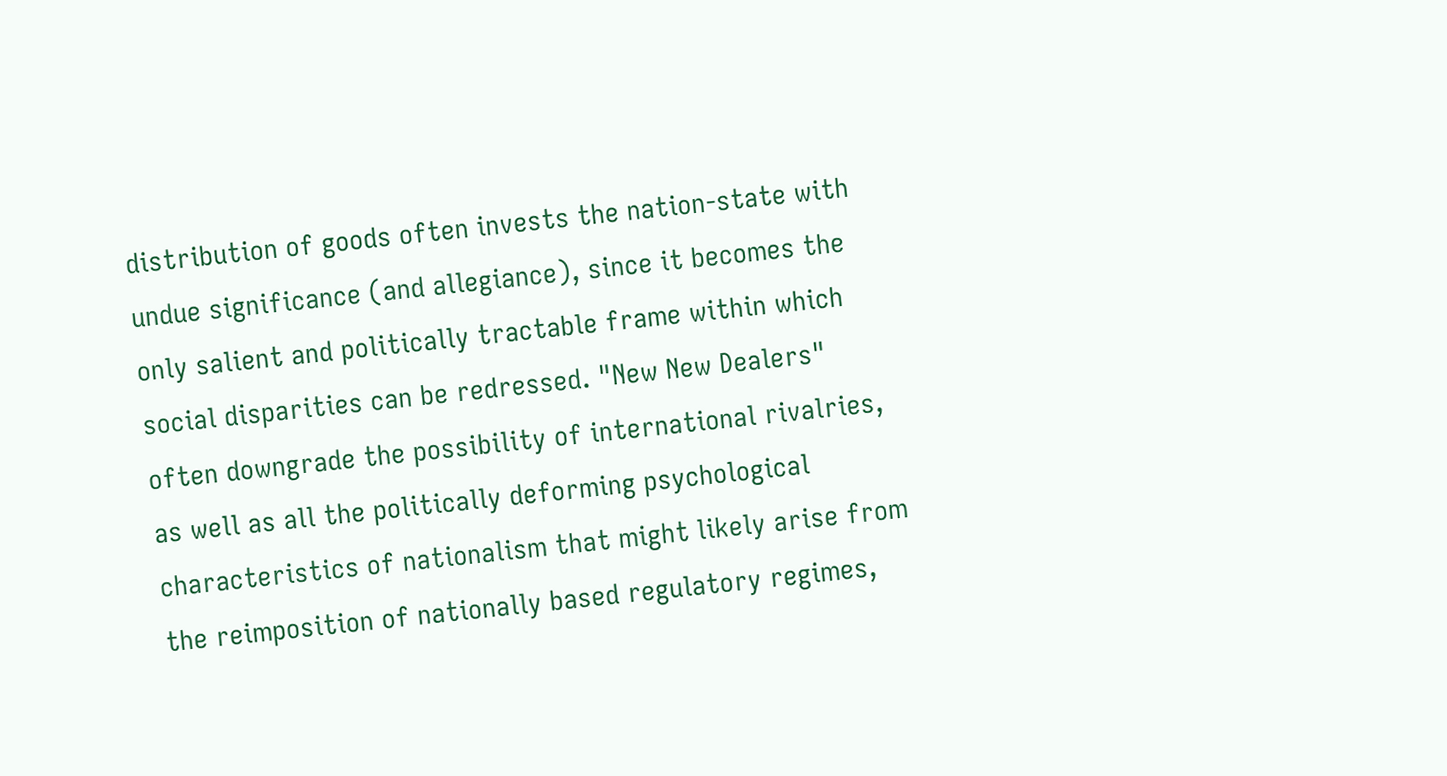distribution of goods often invests the nation-state with undue significance (and allegiance), since it becomes the only salient and politically tractable frame within which social disparities can be redressed. "New New Dealers" often downgrade the possibility of international rivalries, as well as all the politically deforming psychological characteristics of nationalism that might likely arise from the reimposition of nationally based regulatory regimes,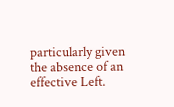particularly given the absence of an effective Left.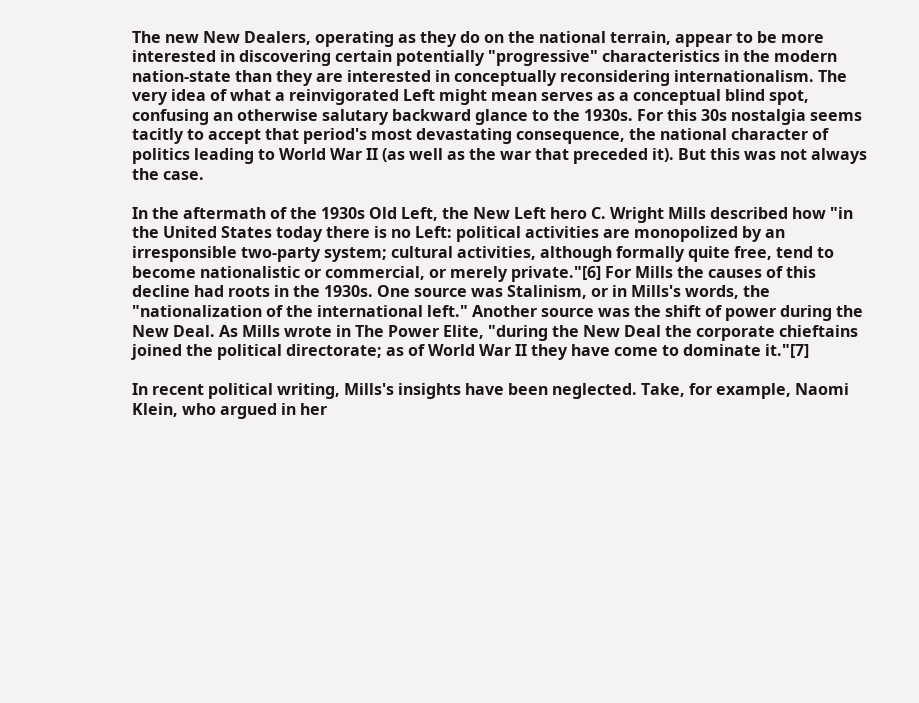The new New Dealers, operating as they do on the national terrain, appear to be more interested in discovering certain potentially "progressive" characteristics in the modern nation-state than they are interested in conceptually reconsidering internationalism. The very idea of what a reinvigorated Left might mean serves as a conceptual blind spot, confusing an otherwise salutary backward glance to the 1930s. For this 30s nostalgia seems tacitly to accept that period's most devastating consequence, the national character of politics leading to World War II (as well as the war that preceded it). But this was not always the case.

In the aftermath of the 1930s Old Left, the New Left hero C. Wright Mills described how "in the United States today there is no Left: political activities are monopolized by an irresponsible two-party system; cultural activities, although formally quite free, tend to become nationalistic or commercial, or merely private."[6] For Mills the causes of this decline had roots in the 1930s. One source was Stalinism, or in Mills's words, the "nationalization of the international left." Another source was the shift of power during the New Deal. As Mills wrote in The Power Elite, "during the New Deal the corporate chieftains joined the political directorate; as of World War II they have come to dominate it."[7]

In recent political writing, Mills's insights have been neglected. Take, for example, Naomi Klein, who argued in her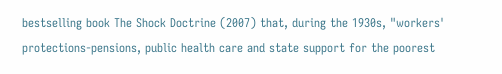bestselling book The Shock Doctrine (2007) that, during the 1930s, "workers' protections-pensions, public health care and state support for the poorest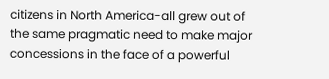citizens in North America-all grew out of the same pragmatic need to make major concessions in the face of a powerful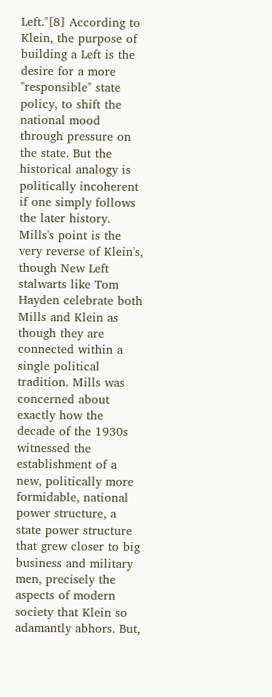Left."[8] According to Klein, the purpose of building a Left is the desire for a more "responsible" state policy, to shift the national mood through pressure on the state. But the historical analogy is politically incoherent if one simply follows the later history. Mills's point is the very reverse of Klein's, though New Left stalwarts like Tom Hayden celebrate both Mills and Klein as though they are connected within a single political tradition. Mills was concerned about exactly how the decade of the 1930s witnessed the establishment of a new, politically more formidable, national power structure, a state power structure that grew closer to big business and military men, precisely the aspects of modern society that Klein so adamantly abhors. But,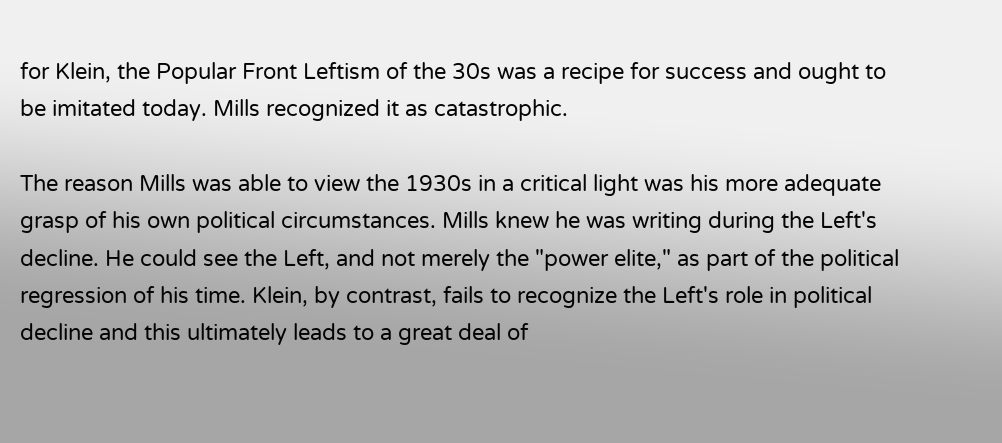for Klein, the Popular Front Leftism of the 30s was a recipe for success and ought to be imitated today. Mills recognized it as catastrophic.

The reason Mills was able to view the 1930s in a critical light was his more adequate grasp of his own political circumstances. Mills knew he was writing during the Left's decline. He could see the Left, and not merely the "power elite," as part of the political regression of his time. Klein, by contrast, fails to recognize the Left's role in political decline and this ultimately leads to a great deal of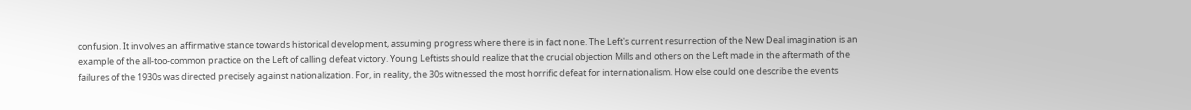confusion. It involves an affirmative stance towards historical development, assuming progress where there is in fact none. The Left's current resurrection of the New Deal imagination is an example of the all-too-common practice on the Left of calling defeat victory. Young Leftists should realize that the crucial objection Mills and others on the Left made in the aftermath of the failures of the 1930s was directed precisely against nationalization. For, in reality, the 30s witnessed the most horrific defeat for internationalism. How else could one describe the events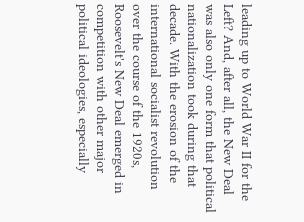leading up to World War II for the Left? And, after all, the New Deal was also only one form that political nationalization took during that decade. With the erosion of the international socialist revolution over the course of the 1920s, Roosevelt's New Deal emerged in competition with other major political ideologies, especially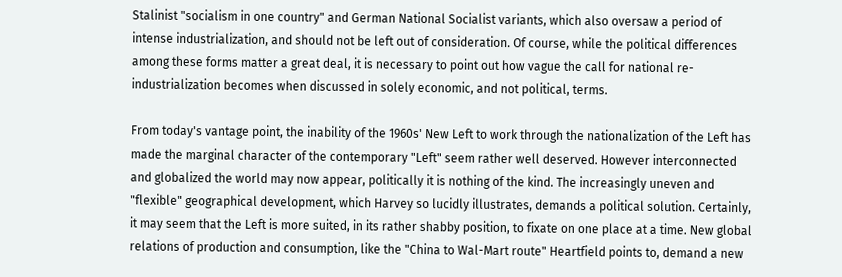Stalinist "socialism in one country" and German National Socialist variants, which also oversaw a period of intense industrialization, and should not be left out of consideration. Of course, while the political differences among these forms matter a great deal, it is necessary to point out how vague the call for national re-industrialization becomes when discussed in solely economic, and not political, terms.

From today's vantage point, the inability of the 1960s' New Left to work through the nationalization of the Left has made the marginal character of the contemporary "Left" seem rather well deserved. However interconnected and globalized the world may now appear, politically it is nothing of the kind. The increasingly uneven and "flexible" geographical development, which Harvey so lucidly illustrates, demands a political solution. Certainly, it may seem that the Left is more suited, in its rather shabby position, to fixate on one place at a time. New global relations of production and consumption, like the "China to Wal-Mart route" Heartfield points to, demand a new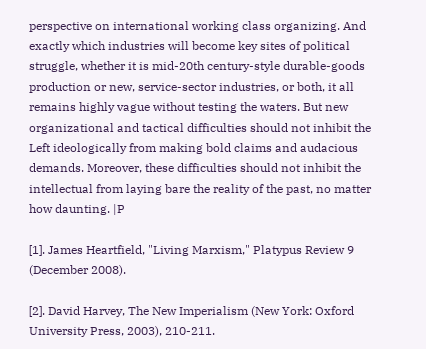perspective on international working class organizing. And exactly which industries will become key sites of political struggle, whether it is mid-20th century-style durable-goods production or new, service-sector industries, or both, it all remains highly vague without testing the waters. But new organizational and tactical difficulties should not inhibit the Left ideologically from making bold claims and audacious demands. Moreover, these difficulties should not inhibit the intellectual from laying bare the reality of the past, no matter how daunting. |P

[1]. James Heartfield, "Living Marxism," Platypus Review 9 (December 2008).

[2]. David Harvey, The New Imperialism (New York: Oxford University Press, 2003), 210-211.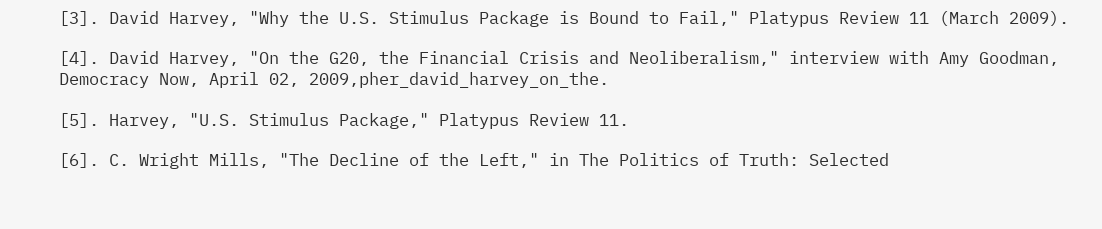[3]. David Harvey, "Why the U.S. Stimulus Package is Bound to Fail," Platypus Review 11 (March 2009).

[4]. David Harvey, "On the G20, the Financial Crisis and Neoliberalism," interview with Amy Goodman, Democracy Now, April 02, 2009,pher_david_harvey_on_the.

[5]. Harvey, "U.S. Stimulus Package," Platypus Review 11.

[6]. C. Wright Mills, "The Decline of the Left," in The Politics of Truth: Selected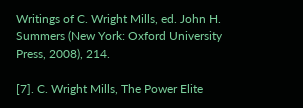Writings of C. Wright Mills, ed. John H. Summers (New York: Oxford University Press, 2008), 214.

[7]. C. Wright Mills, The Power Elite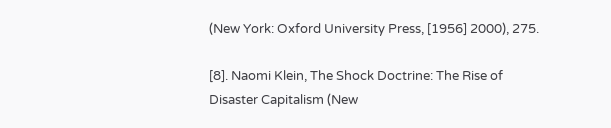(New York: Oxford University Press, [1956] 2000), 275.

[8]. Naomi Klein, The Shock Doctrine: The Rise of Disaster Capitalism (New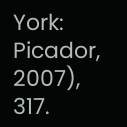York: Picador, 2007), 317.